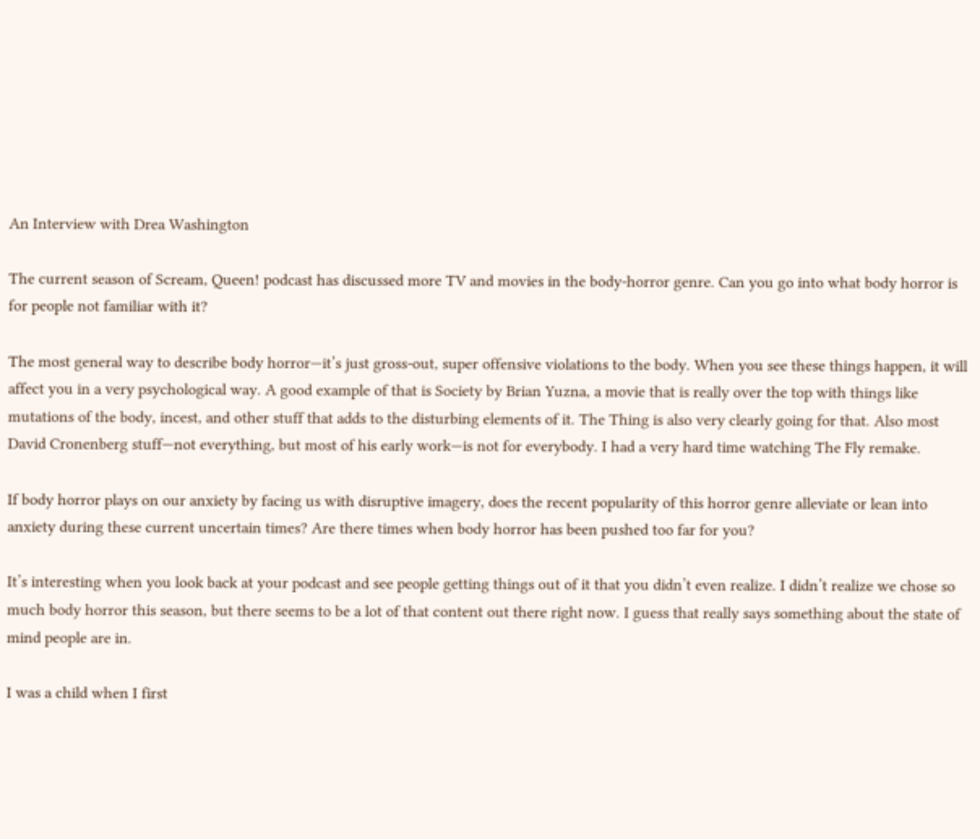An Interview with Drea Washington

The current season of Scream, Queen! podcast has discussed more TV and movies in the body-horror genre. Can you go into what body horror is for people not familiar with it?

The most general way to describe body horror—it’s just gross-out, super offensive violations to the body. When you see these things happen, it will affect you in a very psychological way. A good example of that is Society by Brian Yuzna, a movie that is really over the top with things like mutations of the body, incest, and other stuff that adds to the disturbing elements of it. The Thing is also very clearly going for that. Also most David Cronenberg stuff—not everything, but most of his early work—is not for everybody. I had a very hard time watching The Fly remake.

If body horror plays on our anxiety by facing us with disruptive imagery, does the recent popularity of this horror genre alleviate or lean into anxiety during these current uncertain times? Are there times when body horror has been pushed too far for you?

It’s interesting when you look back at your podcast and see people getting things out of it that you didn’t even realize. I didn’t realize we chose so much body horror this season, but there seems to be a lot of that content out there right now. I guess that really says something about the state of mind people are in.

I was a child when I first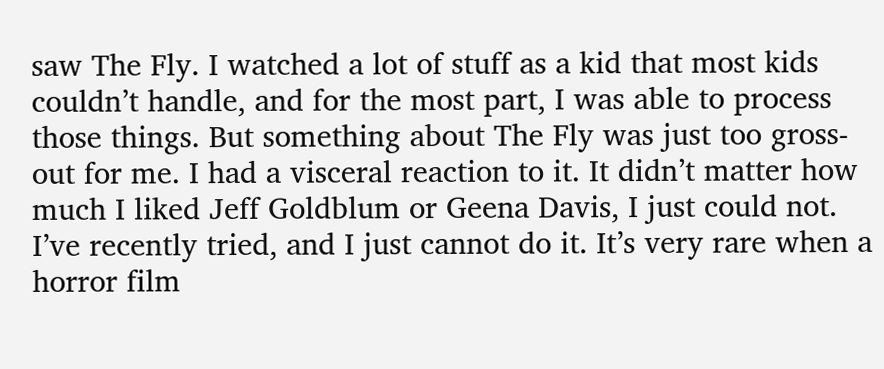saw The Fly. I watched a lot of stuff as a kid that most kids couldn’t handle, and for the most part, I was able to process those things. But something about The Fly was just too gross-out for me. I had a visceral reaction to it. It didn’t matter how much I liked Jeff Goldblum or Geena Davis, I just could not. I’ve recently tried, and I just cannot do it. It’s very rare when a horror film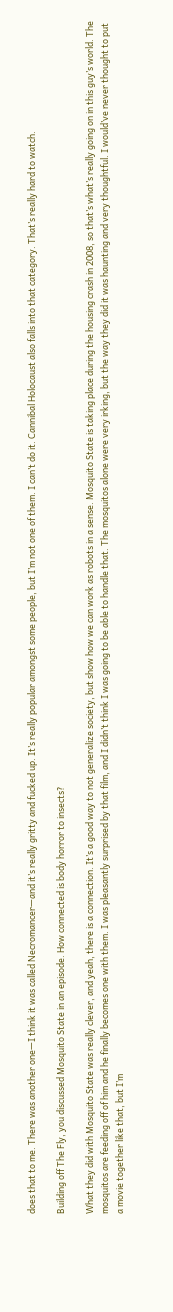does that to me. There was another one—I think it was called Necromancer—and it’s really gritty and fucked up. It’s really popular amongst some people, but I’m not one of them. I can’t do it. Cannibal Holocaust also falls into that category. That’s really hard to watch.

Building off The Fly, you discussed Mosquito State in an episode. How connected is body horror to insects?

What they did with Mosquito State was really clever, and yeah, there is a connection. It’s a good way to not generalize society, but show how we can work as robots in a sense. Mosquito State is taking place during the housing crash in 2008, so that’s what’s really going on in this guy’s world. The mosquitos are feeding off of him and he finally becomes one with them. I was pleasantly surprised by that film, and I didn’t think I was going to be able to handle that. The mosquitos alone were very irking, but the way they did it was haunting and very thoughtful. I would’ve never thought to put a movie together like that, but I’m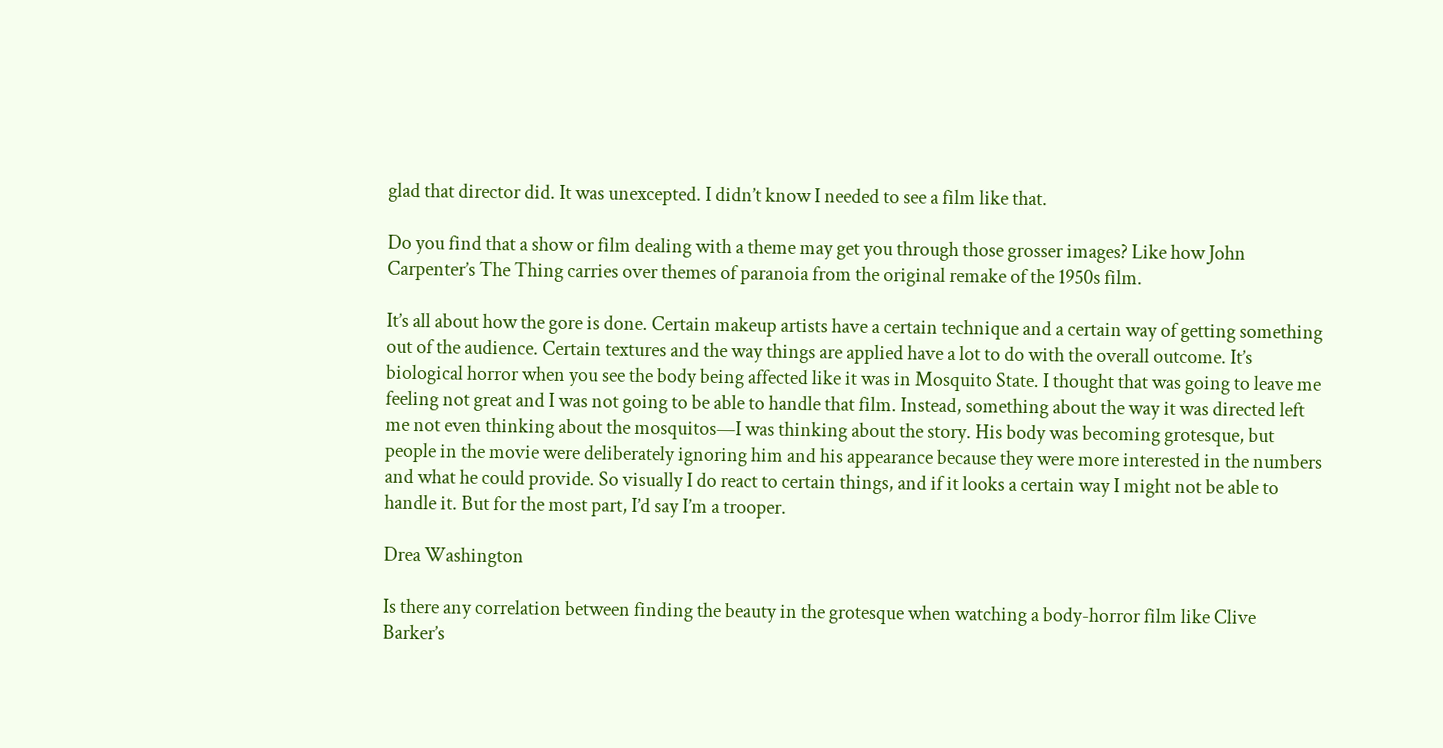glad that director did. It was unexcepted. I didn’t know I needed to see a film like that.

Do you find that a show or film dealing with a theme may get you through those grosser images? Like how John Carpenter’s The Thing carries over themes of paranoia from the original remake of the 1950s film.

It’s all about how the gore is done. Certain makeup artists have a certain technique and a certain way of getting something out of the audience. Certain textures and the way things are applied have a lot to do with the overall outcome. It’s biological horror when you see the body being affected like it was in Mosquito State. I thought that was going to leave me feeling not great and I was not going to be able to handle that film. Instead, something about the way it was directed left me not even thinking about the mosquitos—I was thinking about the story. His body was becoming grotesque, but people in the movie were deliberately ignoring him and his appearance because they were more interested in the numbers and what he could provide. So visually I do react to certain things, and if it looks a certain way I might not be able to handle it. But for the most part, I’d say I’m a trooper.

Drea Washington

Is there any correlation between finding the beauty in the grotesque when watching a body-horror film like Clive Barker’s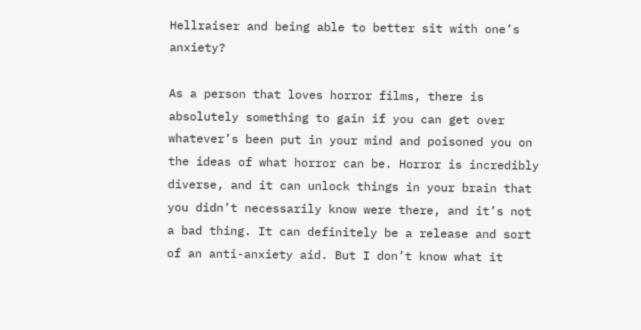Hellraiser and being able to better sit with one’s anxiety?

As a person that loves horror films, there is absolutely something to gain if you can get over whatever’s been put in your mind and poisoned you on the ideas of what horror can be. Horror is incredibly diverse, and it can unlock things in your brain that you didn’t necessarily know were there, and it’s not a bad thing. It can definitely be a release and sort of an anti-anxiety aid. But I don’t know what it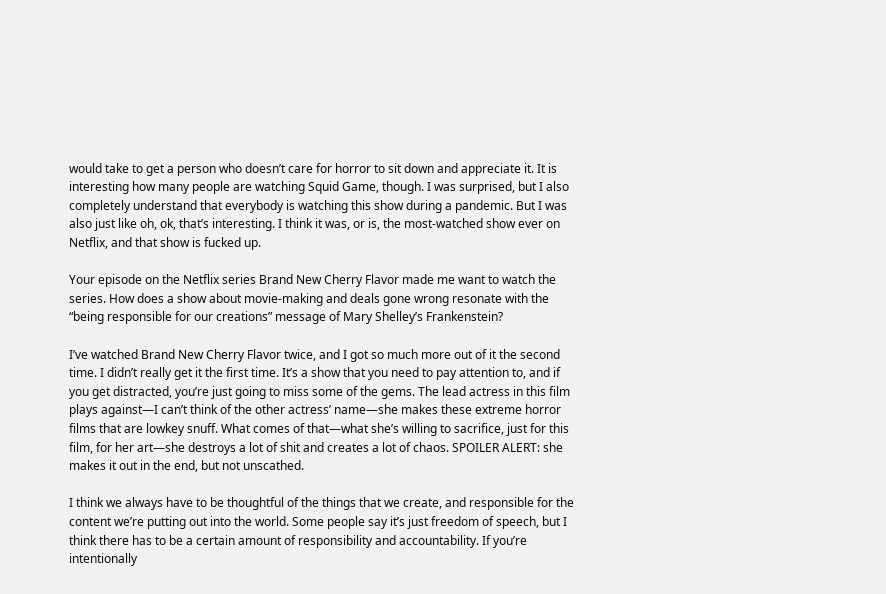would take to get a person who doesn’t care for horror to sit down and appreciate it. It is interesting how many people are watching Squid Game, though. I was surprised, but I also completely understand that everybody is watching this show during a pandemic. But I was also just like oh, ok, that’s interesting. I think it was, or is, the most-watched show ever on Netflix, and that show is fucked up.

Your episode on the Netflix series Brand New Cherry Flavor made me want to watch the series. How does a show about movie-making and deals gone wrong resonate with the “being responsible for our creations” message of Mary Shelley’s Frankenstein?

I’ve watched Brand New Cherry Flavor twice, and I got so much more out of it the second time. I didn’t really get it the first time. It’s a show that you need to pay attention to, and if you get distracted, you’re just going to miss some of the gems. The lead actress in this film plays against—I can’t think of the other actress’ name—she makes these extreme horror films that are lowkey snuff. What comes of that—what she’s willing to sacrifice, just for this film, for her art—she destroys a lot of shit and creates a lot of chaos. SPOILER ALERT: she makes it out in the end, but not unscathed.

I think we always have to be thoughtful of the things that we create, and responsible for the content we’re putting out into the world. Some people say it’s just freedom of speech, but I think there has to be a certain amount of responsibility and accountability. If you’re intentionally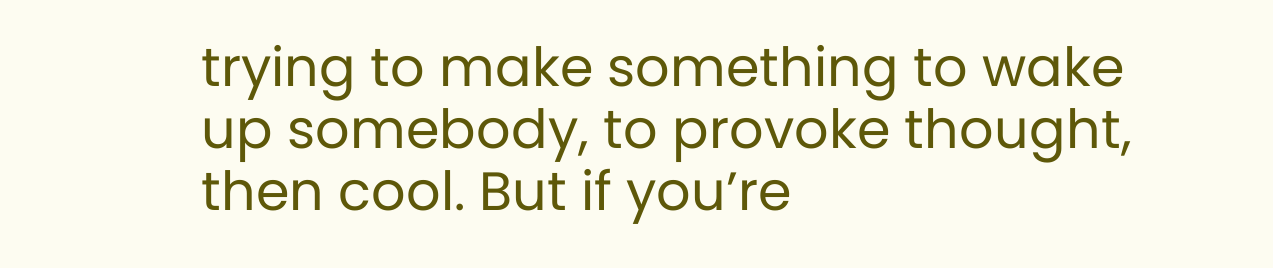trying to make something to wake up somebody, to provoke thought, then cool. But if you’re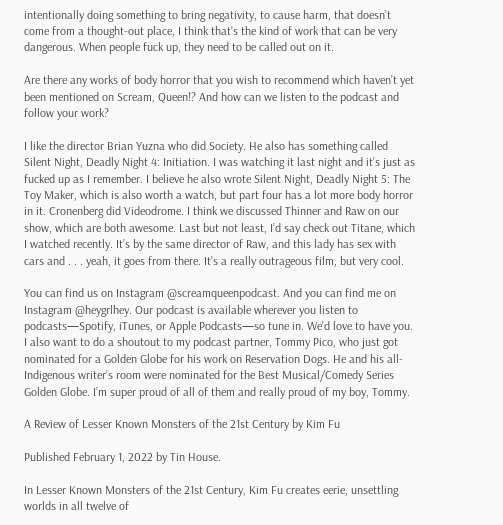intentionally doing something to bring negativity, to cause harm, that doesn’t come from a thought-out place, I think that’s the kind of work that can be very dangerous. When people fuck up, they need to be called out on it.

Are there any works of body horror that you wish to recommend which haven’t yet been mentioned on Scream, Queen!? And how can we listen to the podcast and follow your work?

I like the director Brian Yuzna who did Society. He also has something called Silent Night, Deadly Night 4: Initiation. I was watching it last night and it’s just as fucked up as I remember. I believe he also wrote Silent Night, Deadly Night 5: The Toy Maker, which is also worth a watch, but part four has a lot more body horror in it. Cronenberg did Videodrome. I think we discussed Thinner and Raw on our show, which are both awesome. Last but not least, I’d say check out Titane, which I watched recently. It’s by the same director of Raw, and this lady has sex with cars and . . . yeah, it goes from there. It’s a really outrageous film, but very cool.

You can find us on Instagram @screamqueenpodcast. And you can find me on Instagram @heygrlhey. Our podcast is available wherever you listen to podcasts—Spotify, iTunes, or Apple Podcasts—so tune in. We’d love to have you. I also want to do a shoutout to my podcast partner, Tommy Pico, who just got nominated for a Golden Globe for his work on Reservation Dogs. He and his all-Indigenous writer’s room were nominated for the Best Musical/Comedy Series Golden Globe. I’m super proud of all of them and really proud of my boy, Tommy.

A Review of Lesser Known Monsters of the 21st Century by Kim Fu

Published February 1, 2022 by Tin House.

In Lesser Known Monsters of the 21st Century, Kim Fu creates eerie, unsettling worlds in all twelve of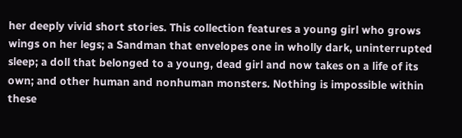her deeply vivid short stories. This collection features a young girl who grows wings on her legs; a Sandman that envelopes one in wholly dark, uninterrupted sleep; a doll that belonged to a young, dead girl and now takes on a life of its own; and other human and nonhuman monsters. Nothing is impossible within these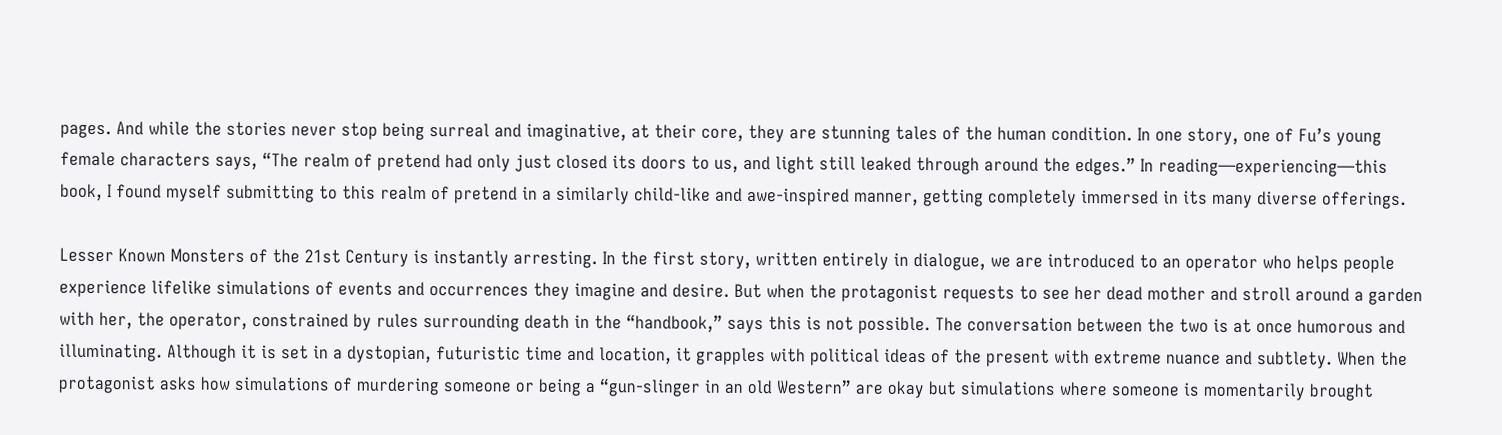pages. And while the stories never stop being surreal and imaginative, at their core, they are stunning tales of the human condition. In one story, one of Fu’s young female characters says, “The realm of pretend had only just closed its doors to us, and light still leaked through around the edges.” In reading—experiencing—this book, I found myself submitting to this realm of pretend in a similarly child-like and awe-inspired manner, getting completely immersed in its many diverse offerings.

Lesser Known Monsters of the 21st Century is instantly arresting. In the first story, written entirely in dialogue, we are introduced to an operator who helps people experience lifelike simulations of events and occurrences they imagine and desire. But when the protagonist requests to see her dead mother and stroll around a garden with her, the operator, constrained by rules surrounding death in the “handbook,” says this is not possible. The conversation between the two is at once humorous and illuminating. Although it is set in a dystopian, futuristic time and location, it grapples with political ideas of the present with extreme nuance and subtlety. When the protagonist asks how simulations of murdering someone or being a “gun-slinger in an old Western” are okay but simulations where someone is momentarily brought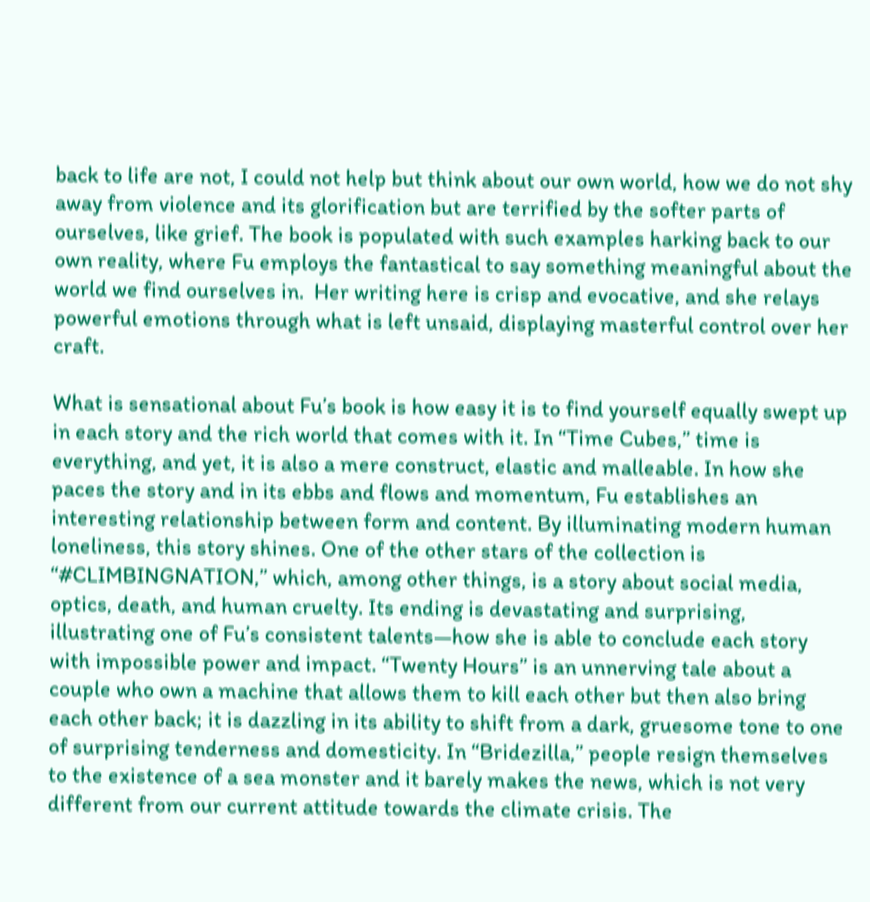back to life are not, I could not help but think about our own world, how we do not shy away from violence and its glorification but are terrified by the softer parts of ourselves, like grief. The book is populated with such examples harking back to our own reality, where Fu employs the fantastical to say something meaningful about the world we find ourselves in.  Her writing here is crisp and evocative, and she relays powerful emotions through what is left unsaid, displaying masterful control over her craft.

What is sensational about Fu’s book is how easy it is to find yourself equally swept up in each story and the rich world that comes with it. In “Time Cubes,” time is everything, and yet, it is also a mere construct, elastic and malleable. In how she paces the story and in its ebbs and flows and momentum, Fu establishes an interesting relationship between form and content. By illuminating modern human loneliness, this story shines. One of the other stars of the collection is “#CLIMBINGNATION,” which, among other things, is a story about social media, optics, death, and human cruelty. Its ending is devastating and surprising, illustrating one of Fu’s consistent talents—how she is able to conclude each story with impossible power and impact. “Twenty Hours” is an unnerving tale about a couple who own a machine that allows them to kill each other but then also bring each other back; it is dazzling in its ability to shift from a dark, gruesome tone to one of surprising tenderness and domesticity. In “Bridezilla,” people resign themselves to the existence of a sea monster and it barely makes the news, which is not very different from our current attitude towards the climate crisis. The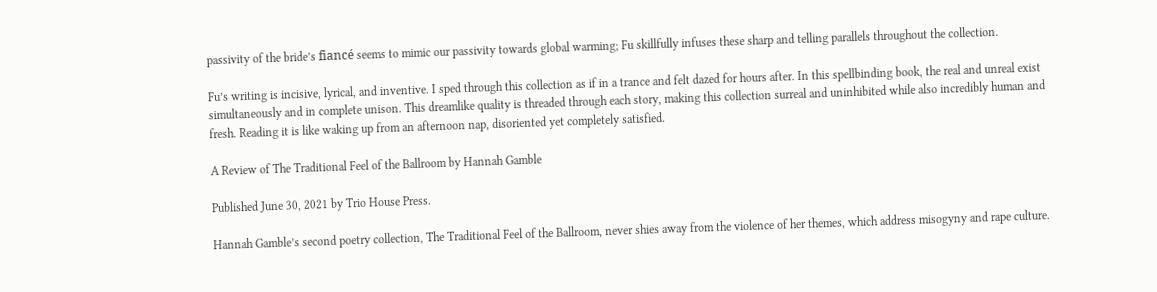passivity of the bride’s fiancé seems to mimic our passivity towards global warming; Fu skillfully infuses these sharp and telling parallels throughout the collection.

Fu’s writing is incisive, lyrical, and inventive. I sped through this collection as if in a trance and felt dazed for hours after. In this spellbinding book, the real and unreal exist simultaneously and in complete unison. This dreamlike quality is threaded through each story, making this collection surreal and uninhibited while also incredibly human and fresh. Reading it is like waking up from an afternoon nap, disoriented yet completely satisfied.

A Review of The Traditional Feel of the Ballroom by Hannah Gamble

Published June 30, 2021 by Trio House Press.

Hannah Gamble’s second poetry collection, The Traditional Feel of the Ballroom, never shies away from the violence of her themes, which address misogyny and rape culture.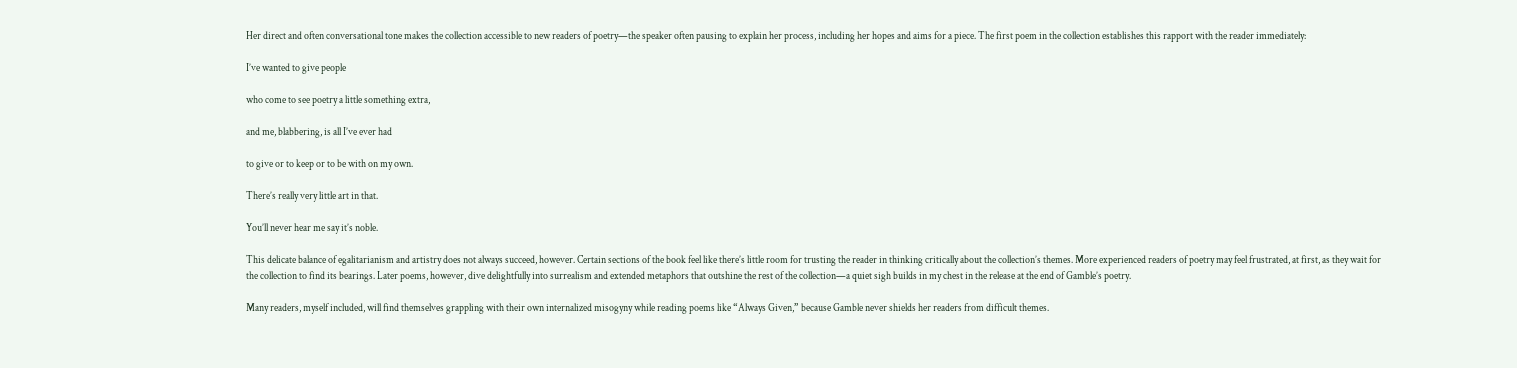Her direct and often conversational tone makes the collection accessible to new readers of poetry—the speaker often pausing to explain her process, including her hopes and aims for a piece. The first poem in the collection establishes this rapport with the reader immediately:

I’ve wanted to give people

who come to see poetry a little something extra,

and me, blabbering, is all I’ve ever had

to give or to keep or to be with on my own.

There’s really very little art in that.

You’ll never hear me say it’s noble.

This delicate balance of egalitarianism and artistry does not always succeed, however. Certain sections of the book feel like there’s little room for trusting the reader in thinking critically about the collection’s themes. More experienced readers of poetry may feel frustrated, at first, as they wait for the collection to find its bearings. Later poems, however, dive delightfully into surrealism and extended metaphors that outshine the rest of the collection—a quiet sigh builds in my chest in the release at the end of Gamble’s poetry.

Many readers, myself included, will find themselves grappling with their own internalized misogyny while reading poems like “Always Given,” because Gamble never shields her readers from difficult themes.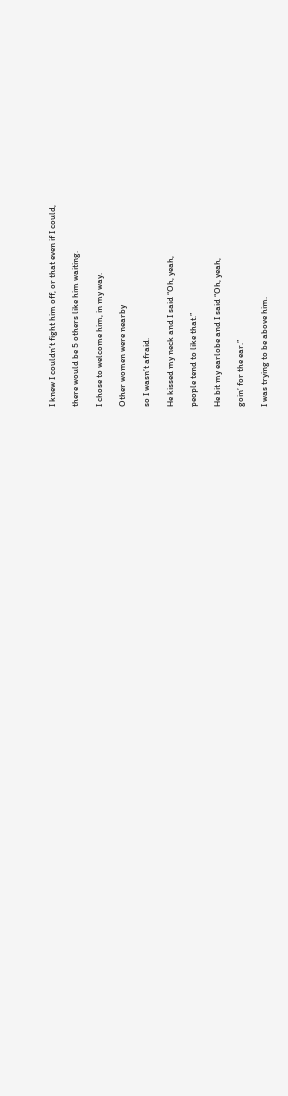I knew I couldn’t fight him off, or that even if I could,

there would be 5 others like him waiting.

I chose to welcome him, in my way.

Other women were nearby

so I wasn’t afraid.

He kissed my neck and I said “Oh, yeah,

people tend to like that.”

He bit my earlobe and I said “Oh, yeah,

goin’ for the ear.”

I was trying to be above him.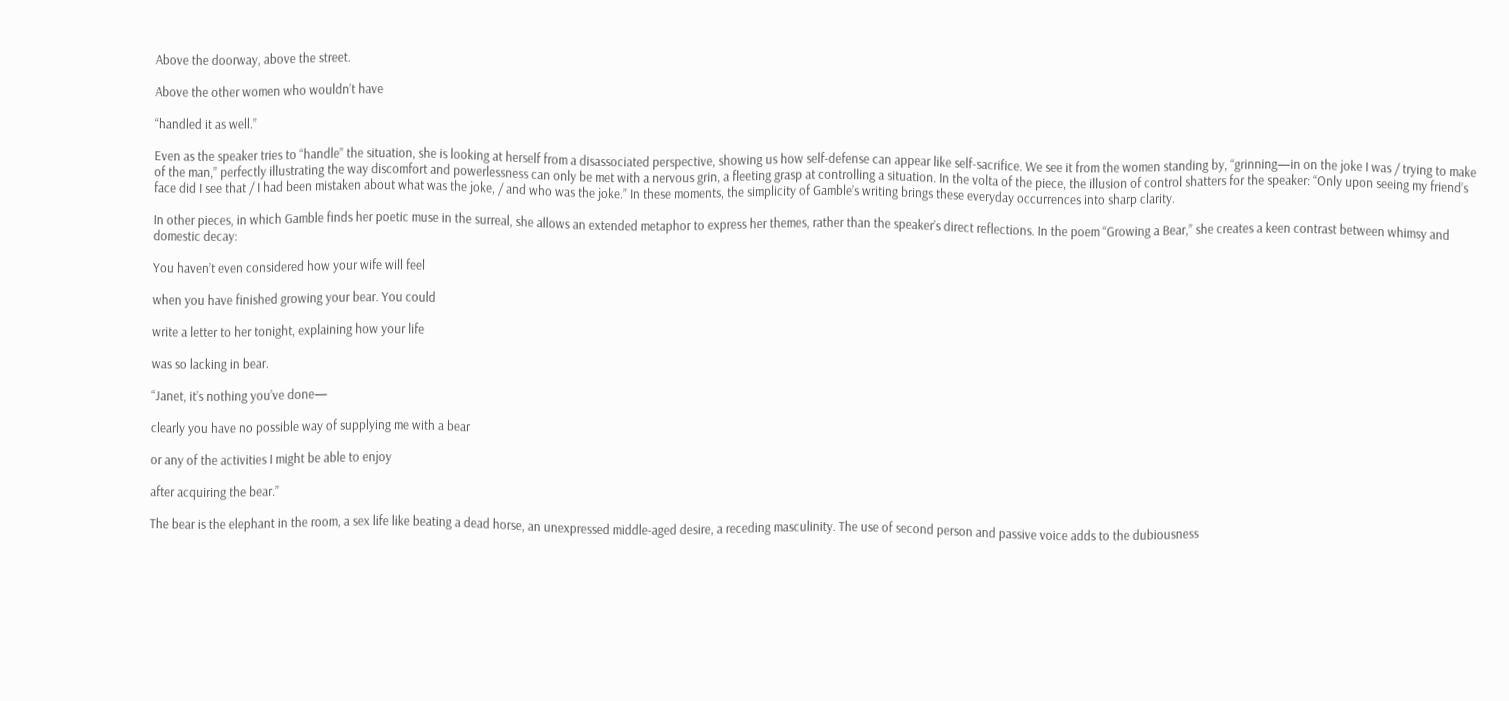Above the doorway, above the street.

Above the other women who wouldn’t have

“handled it as well.”

Even as the speaker tries to “handle” the situation, she is looking at herself from a disassociated perspective, showing us how self-defense can appear like self-sacrifice. We see it from the women standing by, “grinning—in on the joke I was / trying to make of the man,” perfectly illustrating the way discomfort and powerlessness can only be met with a nervous grin, a fleeting grasp at controlling a situation. In the volta of the piece, the illusion of control shatters for the speaker: “Only upon seeing my friend’s face did I see that / I had been mistaken about what was the joke, / and who was the joke.” In these moments, the simplicity of Gamble’s writing brings these everyday occurrences into sharp clarity.

In other pieces, in which Gamble finds her poetic muse in the surreal, she allows an extended metaphor to express her themes, rather than the speaker’s direct reflections. In the poem “Growing a Bear,” she creates a keen contrast between whimsy and domestic decay:

You haven’t even considered how your wife will feel

when you have finished growing your bear. You could

write a letter to her tonight, explaining how your life

was so lacking in bear.

“Janet, it’s nothing you’ve done—

clearly you have no possible way of supplying me with a bear

or any of the activities I might be able to enjoy

after acquiring the bear.”

The bear is the elephant in the room, a sex life like beating a dead horse, an unexpressed middle-aged desire, a receding masculinity. The use of second person and passive voice adds to the dubiousness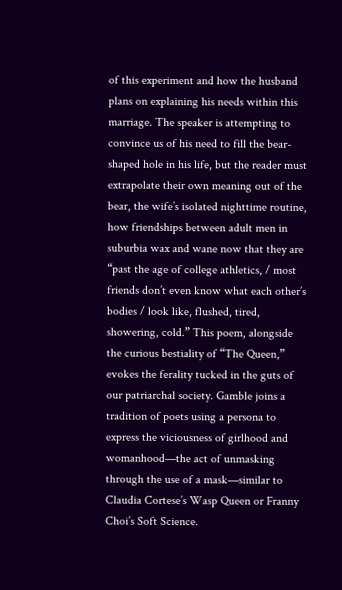of this experiment and how the husband plans on explaining his needs within this marriage. The speaker is attempting to convince us of his need to fill the bear-shaped hole in his life, but the reader must extrapolate their own meaning out of the bear, the wife’s isolated nighttime routine, how friendships between adult men in suburbia wax and wane now that they are “past the age of college athletics, / most friends don’t even know what each other’s bodies / look like, flushed, tired, showering, cold.” This poem, alongside the curious bestiality of “The Queen,” evokes the ferality tucked in the guts of our patriarchal society. Gamble joins a tradition of poets using a persona to express the viciousness of girlhood and womanhood—the act of unmasking through the use of a mask—similar to Claudia Cortese’s Wasp Queen or Franny Choi’s Soft Science.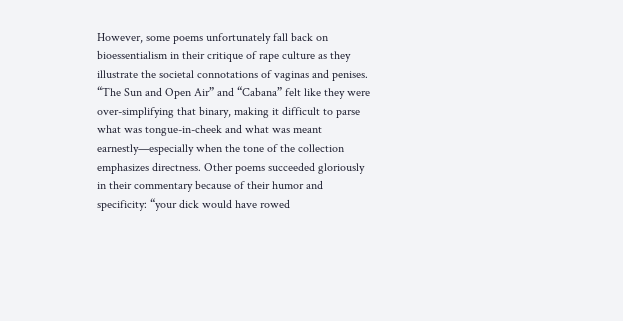However, some poems unfortunately fall back on bioessentialism in their critique of rape culture as they illustrate the societal connotations of vaginas and penises. “The Sun and Open Air” and “Cabana” felt like they were over-simplifying that binary, making it difficult to parse what was tongue-in-cheek and what was meant earnestly—especially when the tone of the collection emphasizes directness. Other poems succeeded gloriously in their commentary because of their humor and specificity: “your dick would have rowed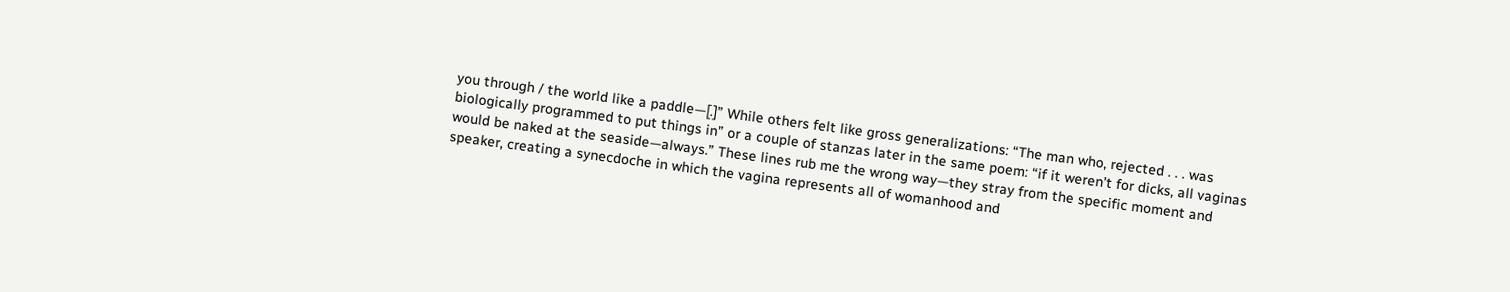you through / the world like a paddle—[.]” While others felt like gross generalizations: “The man who, rejected . . . was biologically programmed to put things in” or a couple of stanzas later in the same poem: “if it weren’t for dicks, all vaginas would be naked at the seaside—always.” These lines rub me the wrong way—they stray from the specific moment and speaker, creating a synecdoche in which the vagina represents all of womanhood and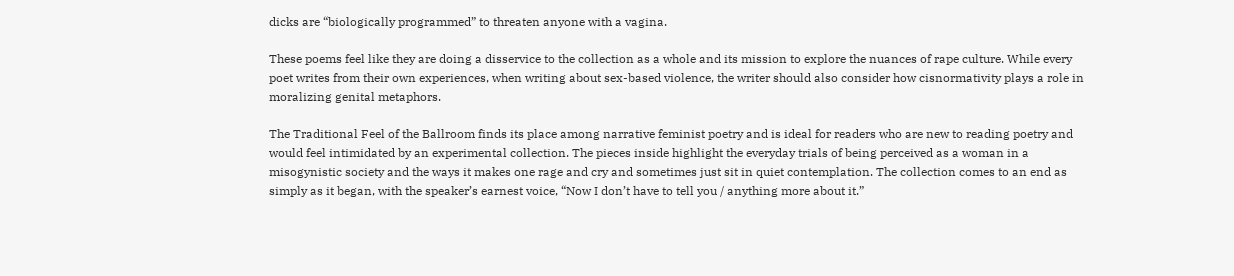dicks are “biologically programmed” to threaten anyone with a vagina.

These poems feel like they are doing a disservice to the collection as a whole and its mission to explore the nuances of rape culture. While every poet writes from their own experiences, when writing about sex-based violence, the writer should also consider how cisnormativity plays a role in moralizing genital metaphors.

The Traditional Feel of the Ballroom finds its place among narrative feminist poetry and is ideal for readers who are new to reading poetry and would feel intimidated by an experimental collection. The pieces inside highlight the everyday trials of being perceived as a woman in a misogynistic society and the ways it makes one rage and cry and sometimes just sit in quiet contemplation. The collection comes to an end as simply as it began, with the speaker’s earnest voice, “Now I don’t have to tell you / anything more about it.”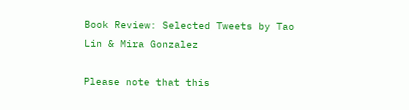Book Review: Selected Tweets by Tao Lin & Mira Gonzalez

Please note that this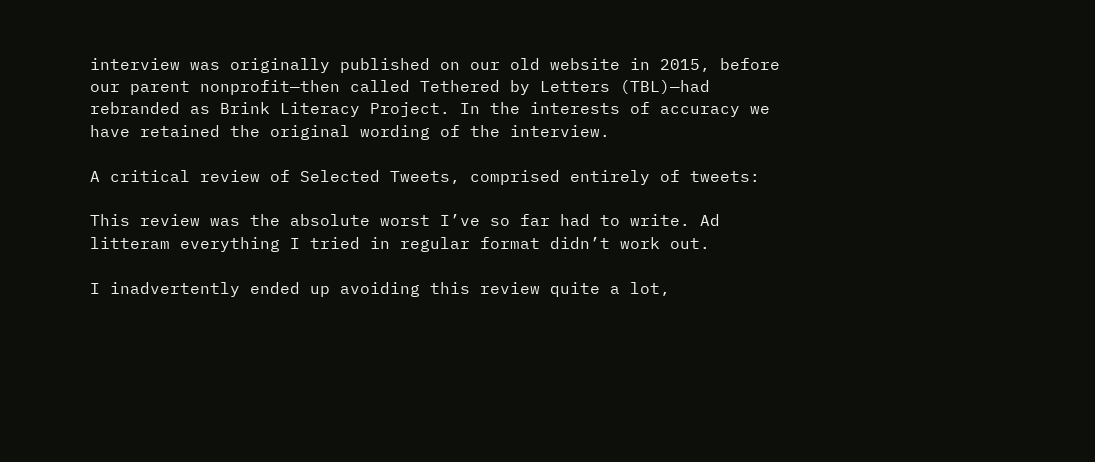interview was originally published on our old website in 2015, before our parent nonprofit—then called Tethered by Letters (TBL)—had rebranded as Brink Literacy Project. In the interests of accuracy we have retained the original wording of the interview.

A critical review of Selected Tweets, comprised entirely of tweets:

This review was the absolute worst I’ve so far had to write. Ad litteram everything I tried in regular format didn’t work out.

I inadvertently ended up avoiding this review quite a lot,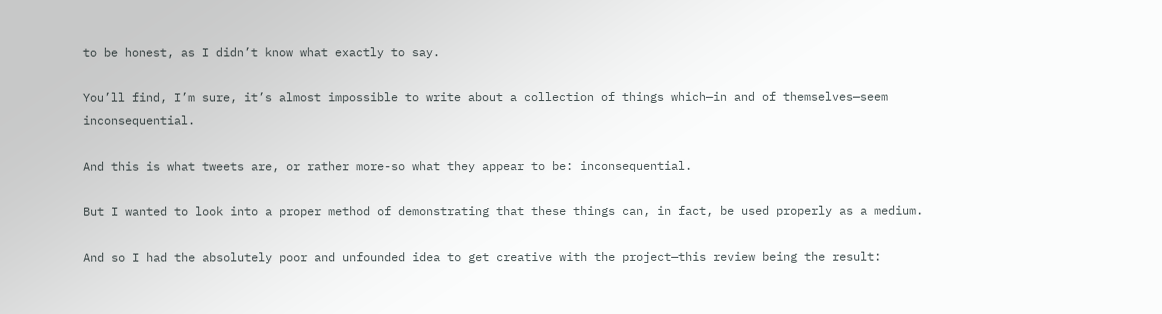to be honest, as I didn’t know what exactly to say.

You’ll find, I’m sure, it’s almost impossible to write about a collection of things which—in and of themselves—seem inconsequential.

And this is what tweets are, or rather more-so what they appear to be: inconsequential.

But I wanted to look into a proper method of demonstrating that these things can, in fact, be used properly as a medium.

And so I had the absolutely poor and unfounded idea to get creative with the project—this review being the result: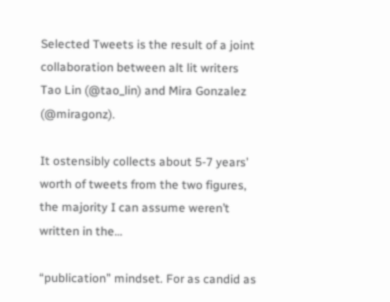Selected Tweets is the result of a joint collaboration between alt lit writers Tao Lin (@tao_lin) and Mira Gonzalez (@miragonz).

It ostensibly collects about 5-7 years’ worth of tweets from the two figures, the majority I can assume weren’t written in the…

“publication” mindset. For as candid as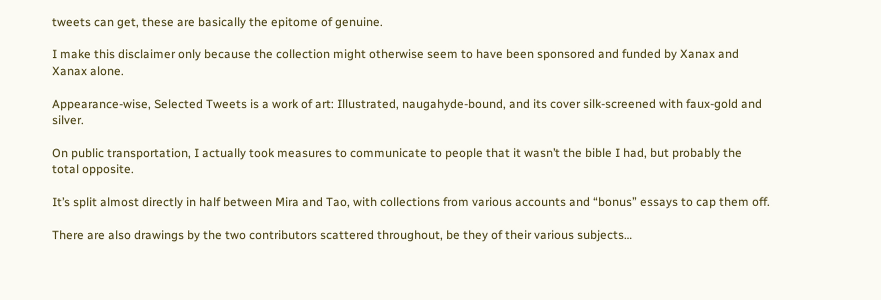tweets can get, these are basically the epitome of genuine.

I make this disclaimer only because the collection might otherwise seem to have been sponsored and funded by Xanax and Xanax alone.

Appearance-wise, Selected Tweets is a work of art: Illustrated, naugahyde-bound, and its cover silk-screened with faux-gold and silver.

On public transportation, I actually took measures to communicate to people that it wasn’t the bible I had, but probably the total opposite.

It’s split almost directly in half between Mira and Tao, with collections from various accounts and “bonus” essays to cap them off.

There are also drawings by the two contributors scattered throughout, be they of their various subjects…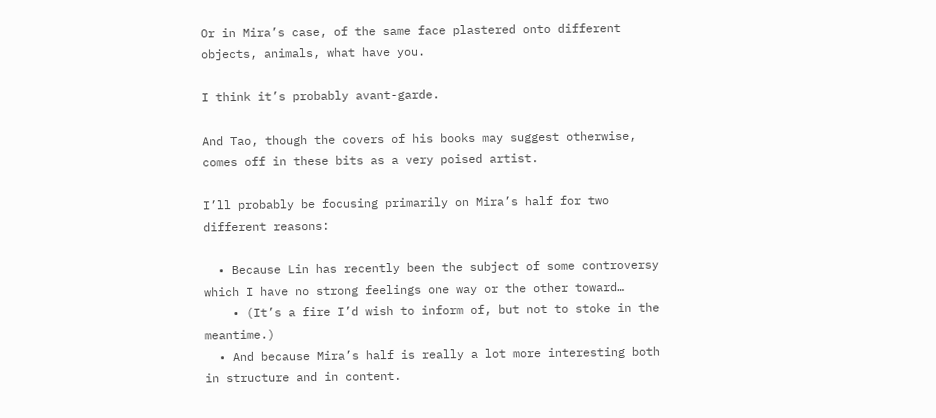Or in Mira’s case, of the same face plastered onto different objects, animals, what have you.

I think it’s probably avant-garde.

And Tao, though the covers of his books may suggest otherwise, comes off in these bits as a very poised artist.

I’ll probably be focusing primarily on Mira’s half for two different reasons:

  • Because Lin has recently been the subject of some controversy which I have no strong feelings one way or the other toward…
    • (It’s a fire I’d wish to inform of, but not to stoke in the meantime.)
  • And because Mira’s half is really a lot more interesting both in structure and in content.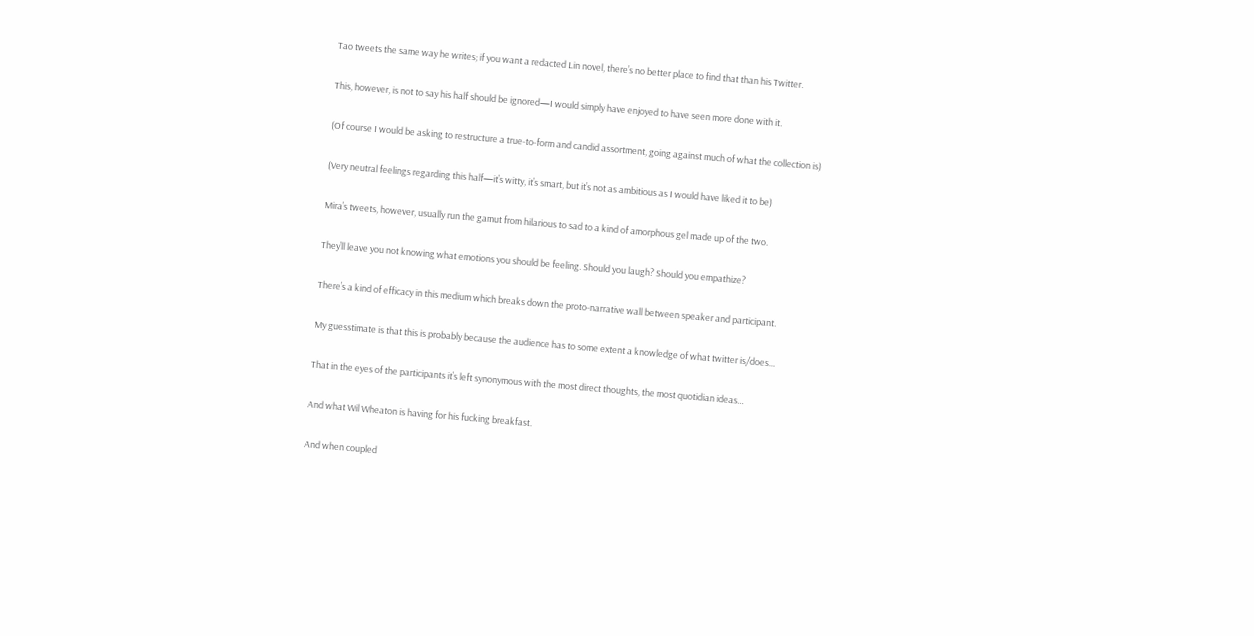Tao tweets the same way he writes; if you want a redacted Lin novel, there’s no better place to find that than his Twitter.

This, however, is not to say his half should be ignored—I would simply have enjoyed to have seen more done with it.

(Of course I would be asking to restructure a true-to-form and candid assortment, going against much of what the collection is)

(Very neutral feelings regarding this half—it’s witty, it’s smart, but it’s not as ambitious as I would have liked it to be)

Mira’s tweets, however, usually run the gamut from hilarious to sad to a kind of amorphous gel made up of the two.

They’ll leave you not knowing what emotions you should be feeling. Should you laugh? Should you empathize?

There’s a kind of efficacy in this medium which breaks down the proto-narrative wall between speaker and participant.

My guesstimate is that this is probably because the audience has to some extent a knowledge of what twitter is/does…

That in the eyes of the participants it’s left synonymous with the most direct thoughts, the most quotidian ideas…

And what Wil Wheaton is having for his fucking breakfast.

And when coupled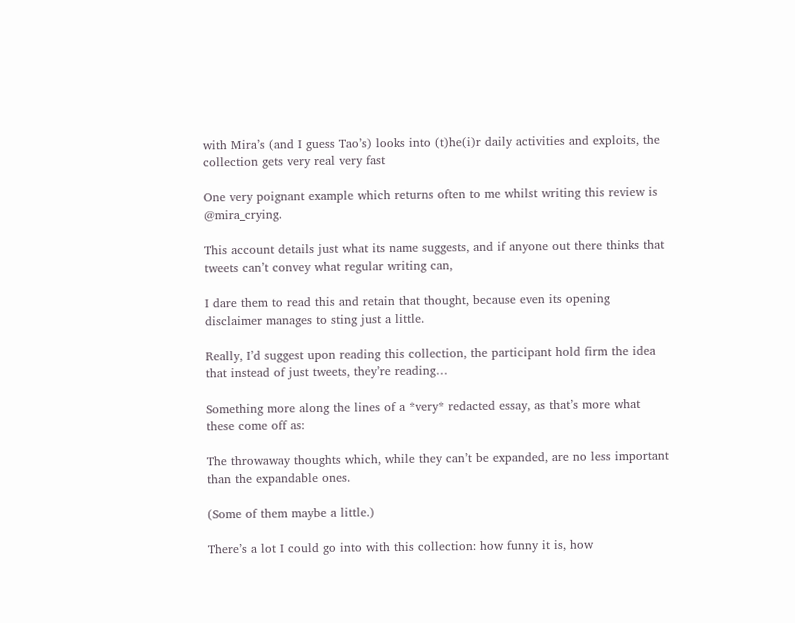with Mira’s (and I guess Tao’s) looks into (t)he(i)r daily activities and exploits, the collection gets very real very fast

One very poignant example which returns often to me whilst writing this review is @mira_crying.

This account details just what its name suggests, and if anyone out there thinks that tweets can’t convey what regular writing can,

I dare them to read this and retain that thought, because even its opening disclaimer manages to sting just a little.

Really, I’d suggest upon reading this collection, the participant hold firm the idea that instead of just tweets, they’re reading…

Something more along the lines of a *very* redacted essay, as that’s more what these come off as:

The throwaway thoughts which, while they can’t be expanded, are no less important than the expandable ones.

(Some of them maybe a little.)

There’s a lot I could go into with this collection: how funny it is, how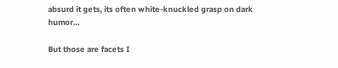absurd it gets, its often white-knuckled grasp on dark humor…

But those are facets I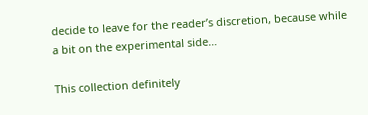decide to leave for the reader’s discretion, because while a bit on the experimental side…

This collection definitely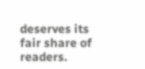deserves its fair share of readers.